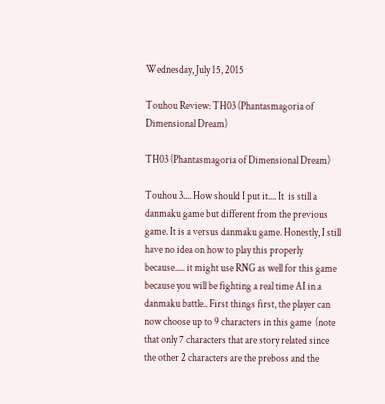Wednesday, July 15, 2015

Touhou Review: TH03 (Phantasmagoria of Dimensional Dream)

TH03 (Phantasmagoria of Dimensional Dream)

Touhou 3.... How should I put it.... It  is still a danmaku game but different from the previous game. It is a versus danmaku game. Honestly, I still have no idea on how to play this properly because..... it might use RNG as well for this game because you will be fighting a real time AI in a danmaku battle.. First things first, the player can now choose up to 9 characters in this game  (note that only 7 characters that are story related since the other 2 characters are the preboss and the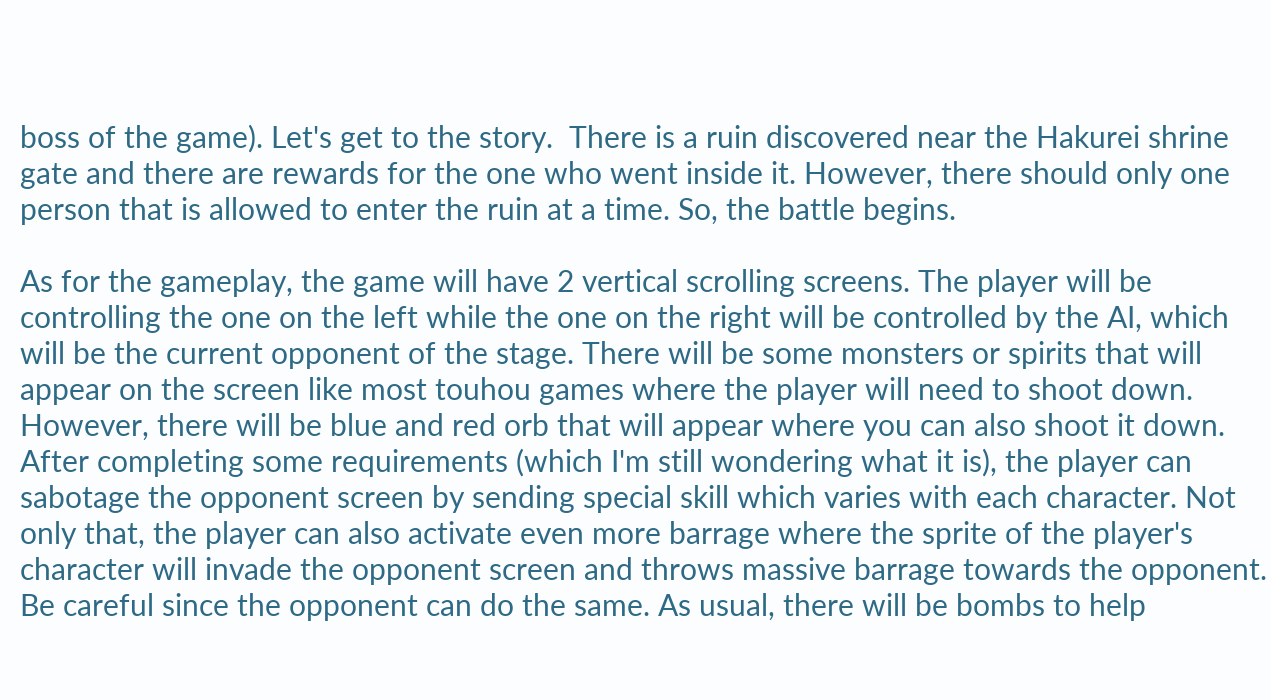boss of the game). Let's get to the story.  There is a ruin discovered near the Hakurei shrine gate and there are rewards for the one who went inside it. However, there should only one person that is allowed to enter the ruin at a time. So, the battle begins.

As for the gameplay, the game will have 2 vertical scrolling screens. The player will be controlling the one on the left while the one on the right will be controlled by the AI, which will be the current opponent of the stage. There will be some monsters or spirits that will appear on the screen like most touhou games where the player will need to shoot down. However, there will be blue and red orb that will appear where you can also shoot it down. After completing some requirements (which I'm still wondering what it is), the player can sabotage the opponent screen by sending special skill which varies with each character. Not only that, the player can also activate even more barrage where the sprite of the player's character will invade the opponent screen and throws massive barrage towards the opponent. Be careful since the opponent can do the same. As usual, there will be bombs to help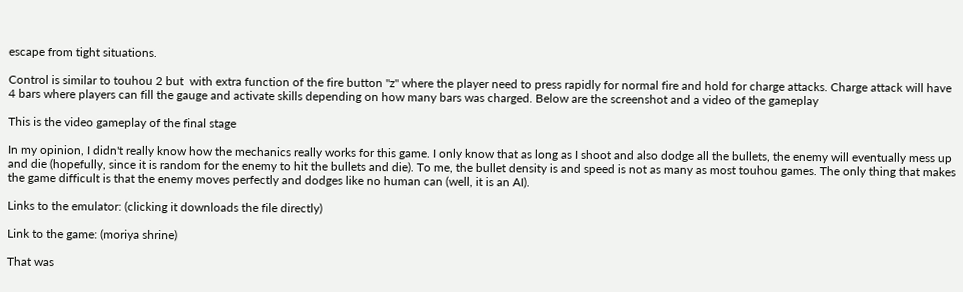escape from tight situations.

Control is similar to touhou 2 but  with extra function of the fire button "z" where the player need to press rapidly for normal fire and hold for charge attacks. Charge attack will have 4 bars where players can fill the gauge and activate skills depending on how many bars was charged. Below are the screenshot and a video of the gameplay

This is the video gameplay of the final stage

In my opinion, I didn't really know how the mechanics really works for this game. I only know that as long as I shoot and also dodge all the bullets, the enemy will eventually mess up and die (hopefully, since it is random for the enemy to hit the bullets and die). To me, the bullet density is and speed is not as many as most touhou games. The only thing that makes the game difficult is that the enemy moves perfectly and dodges like no human can (well, it is an AI).

Links to the emulator: (clicking it downloads the file directly)

Link to the game: (moriya shrine)

That was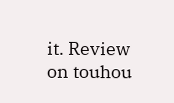it. Review on touhou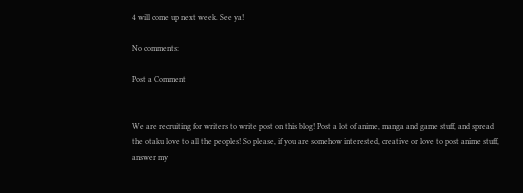4 will come up next week. See ya!

No comments:

Post a Comment


We are recruiting for writers to write post on this blog! Post a lot of anime, manga and game stuff, and spread the otaku love to all the peoples! So please, if you are somehow interested, creative or love to post anime stuff, answer my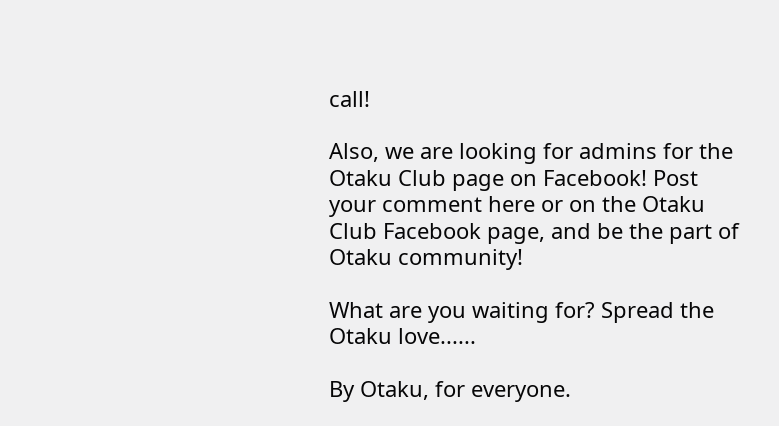call!

Also, we are looking for admins for the Otaku Club page on Facebook! Post your comment here or on the Otaku Club Facebook page, and be the part of Otaku community!

What are you waiting for? Spread the Otaku love......

By Otaku, for everyone.